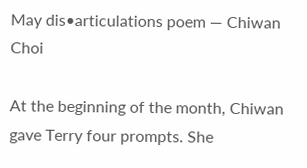May dis•articulations poem — Chiwan Choi

At the beginning of the month, Chiwan gave Terry four prompts. She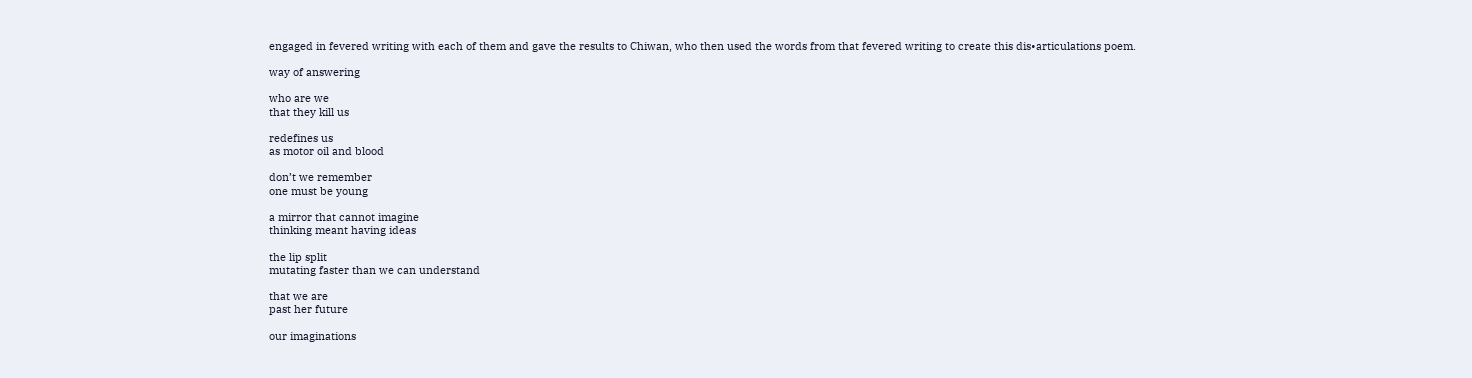engaged in fevered writing with each of them and gave the results to Chiwan, who then used the words from that fevered writing to create this dis•articulations poem.

way of answering

who are we
that they kill us

redefines us
as motor oil and blood

don’t we remember
one must be young

a mirror that cannot imagine
thinking meant having ideas

the lip split
mutating faster than we can understand

that we are
past her future

our imaginations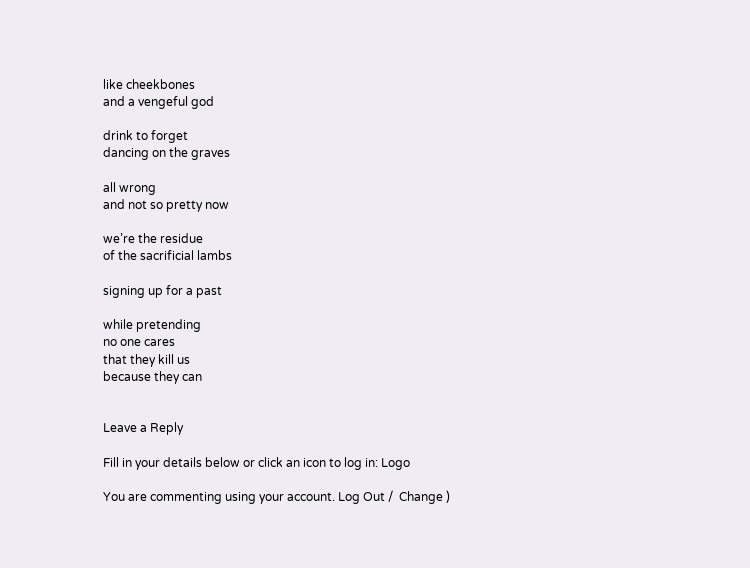like cheekbones
and a vengeful god

drink to forget
dancing on the graves

all wrong
and not so pretty now

we’re the residue
of the sacrificial lambs

signing up for a past

while pretending
no one cares
that they kill us
because they can


Leave a Reply

Fill in your details below or click an icon to log in: Logo

You are commenting using your account. Log Out /  Change )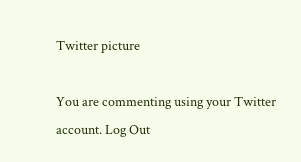Twitter picture

You are commenting using your Twitter account. Log Out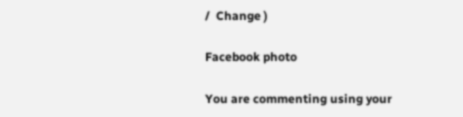/  Change )

Facebook photo

You are commenting using your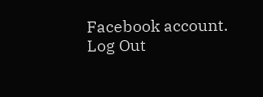Facebook account. Log Out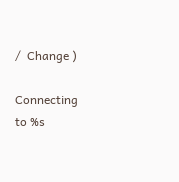/  Change )

Connecting to %s